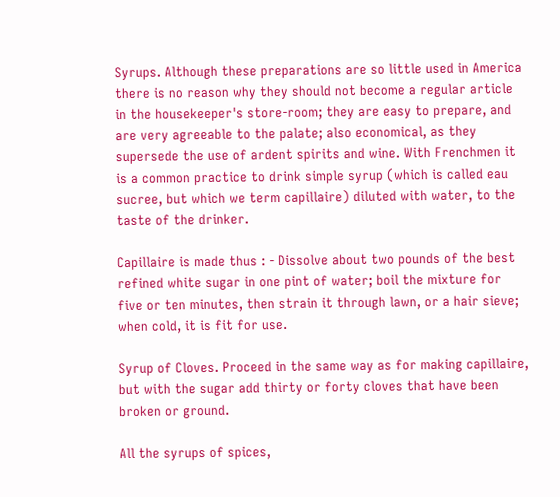Syrups. Although these preparations are so little used in America there is no reason why they should not become a regular article in the housekeeper's store-room; they are easy to prepare, and are very agreeable to the palate; also economical, as they supersede the use of ardent spirits and wine. With Frenchmen it is a common practice to drink simple syrup (which is called eau sucree, but which we term capillaire) diluted with water, to the taste of the drinker.

Capillaire is made thus : - Dissolve about two pounds of the best refined white sugar in one pint of water; boil the mixture for five or ten minutes, then strain it through lawn, or a hair sieve; when cold, it is fit for use.

Syrup of Cloves. Proceed in the same way as for making capillaire, but with the sugar add thirty or forty cloves that have been broken or ground.

All the syrups of spices,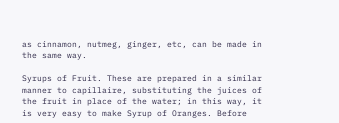as cinnamon, nutmeg, ginger, etc, can be made in the same way.

Syrups of Fruit. These are prepared in a similar manner to capillaire, substituting the juices of the fruit in place of the water; in this way, it is very easy to make Syrup of Oranges. Before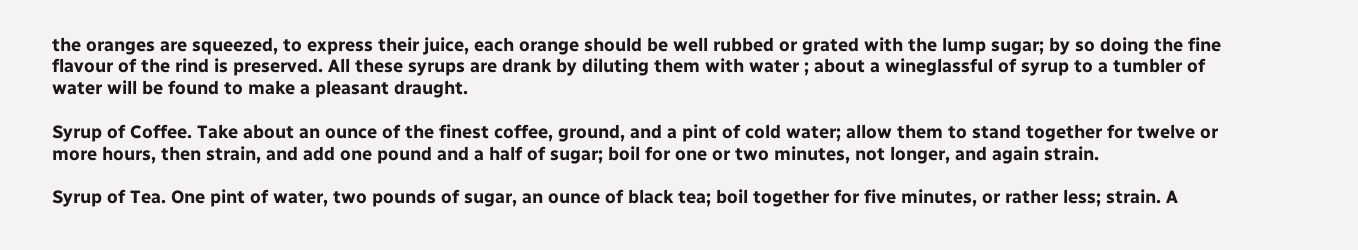the oranges are squeezed, to express their juice, each orange should be well rubbed or grated with the lump sugar; by so doing the fine flavour of the rind is preserved. All these syrups are drank by diluting them with water ; about a wineglassful of syrup to a tumbler of water will be found to make a pleasant draught.

Syrup of Coffee. Take about an ounce of the finest coffee, ground, and a pint of cold water; allow them to stand together for twelve or more hours, then strain, and add one pound and a half of sugar; boil for one or two minutes, not longer, and again strain.

Syrup of Tea. One pint of water, two pounds of sugar, an ounce of black tea; boil together for five minutes, or rather less; strain. A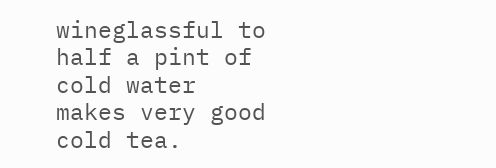wineglassful to half a pint of cold water makes very good cold tea.